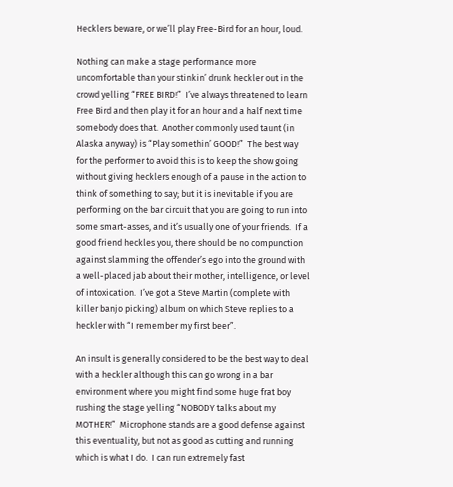Hecklers beware, or we’ll play Free-Bird for an hour, loud.

Nothing can make a stage performance more uncomfortable than your stinkin’ drunk heckler out in the crowd yelling “FREE BIRD!”  I’ve always threatened to learn Free Bird and then play it for an hour and a half next time somebody does that.  Another commonly used taunt (in Alaska anyway) is “Play somethin’ GOOD!”  The best way for the performer to avoid this is to keep the show going without giving hecklers enough of a pause in the action to think of something to say; but it is inevitable if you are performing on the bar circuit that you are going to run into some smart-asses, and it’s usually one of your friends.  If a good friend heckles you, there should be no compunction against slamming the offender’s ego into the ground with a well-placed jab about their mother, intelligence, or level of intoxication.  I’ve got a Steve Martin (complete with killer banjo picking) album on which Steve replies to a heckler with “I remember my first beer”.

An insult is generally considered to be the best way to deal with a heckler although this can go wrong in a bar environment where you might find some huge frat boy rushing the stage yelling “NOBODY talks about my MOTHER!”  Microphone stands are a good defense against this eventuality, but not as good as cutting and running which is what I do.  I can run extremely fast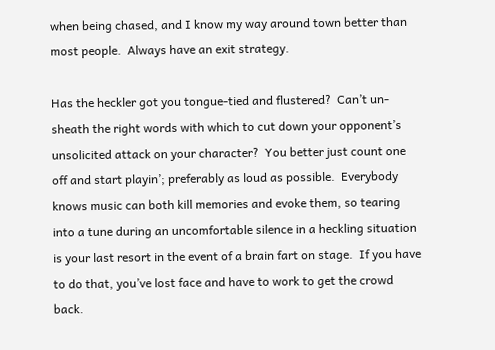when being chased, and I know my way around town better than most people.  Always have an exit strategy.

Has the heckler got you tongue-tied and flustered?  Can’t un-sheath the right words with which to cut down your opponent’s unsolicited attack on your character?  You better just count one off and start playin’; preferably as loud as possible.  Everybody knows music can both kill memories and evoke them, so tearing into a tune during an uncomfortable silence in a heckling situation is your last resort in the event of a brain fart on stage.  If you have to do that, you’ve lost face and have to work to get the crowd back.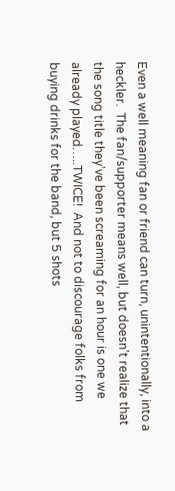Even a well meaning fan or friend can turn, unintentionally, into a heckler.  The fan/supporter means well, but doesn’t realize that the song title they’ve been screaming for an hour is one we already played…..TWICE!  And not to discourage folks from buying drinks for the band, but 5 shots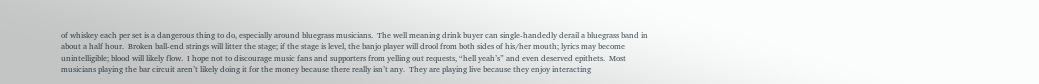of whiskey each per set is a dangerous thing to do, especially around bluegrass musicians.  The well meaning drink buyer can single-handedly derail a bluegrass band in about a half hour.  Broken ball-end strings will litter the stage; if the stage is level, the banjo player will drool from both sides of his/her mouth; lyrics may become unintelligible; blood will likely flow.  I hope not to discourage music fans and supporters from yelling out requests, “hell yeah’s” and even deserved epithets.  Most musicians playing the bar circuit aren’t likely doing it for the money because there really isn’t any.  They are playing live because they enjoy interacting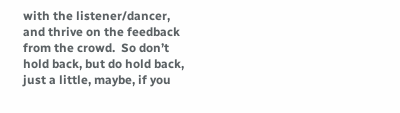with the listener/dancer, and thrive on the feedback from the crowd.  So don’t hold back, but do hold back, just a little, maybe, if you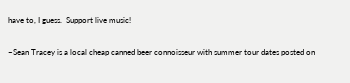have to, I guess.  Support live music!

~Sean Tracey is a local cheap canned beer connoisseur with summer tour dates posted on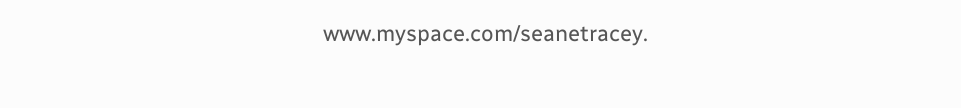www.myspace.com/seanetracey.